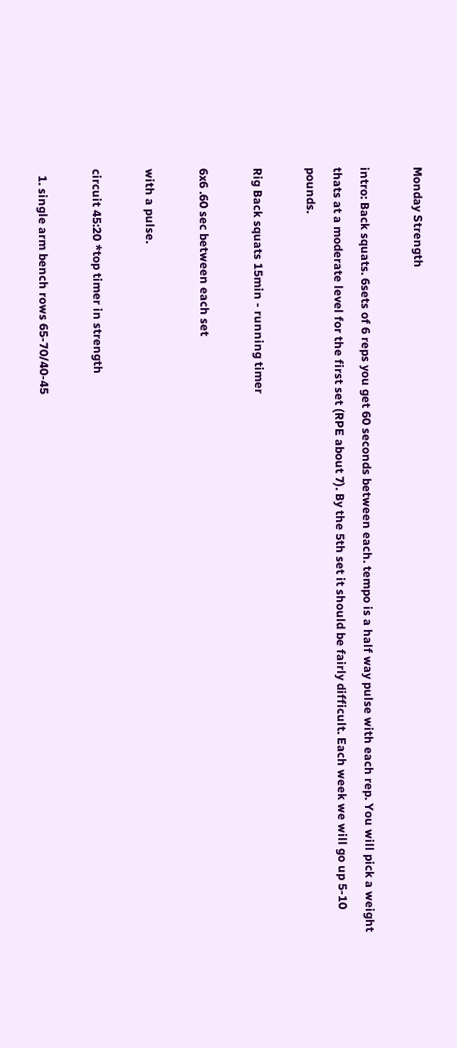Monday Strength

intro: Back squats. 6sets of 6 reps you get 60 seconds between each. tempo is a half way pulse with each rep. You will pick a weight thats at a moderate level for the first set (RPE about 7). By the 5th set it should be fairly difficult. Each week we will go up 5-10 pounds.

Rig Back squats 15min - running timer

6x6 .60 sec between each set

with a pulse.

circuit 45:20 *top timer in strength

  1. single arm bench rows 65-70/40-45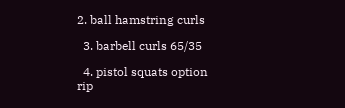2. ball hamstring curls

  3. barbell curls 65/35

  4. pistol squats option rip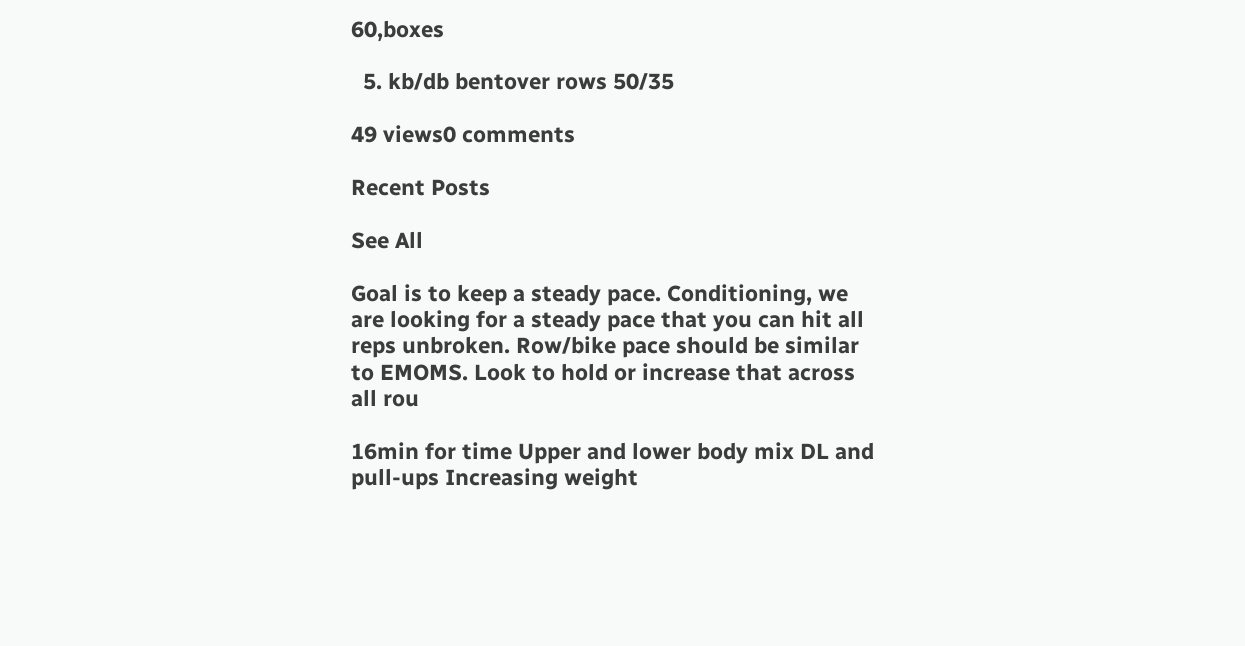60,boxes

  5. kb/db bentover rows 50/35

49 views0 comments

Recent Posts

See All

Goal is to keep a steady pace. Conditioning, we are looking for a steady pace that you can hit all reps unbroken. Row/bike pace should be similar to EMOMS. Look to hold or increase that across all rou

16min for time Upper and lower body mix DL and pull-ups Increasing weight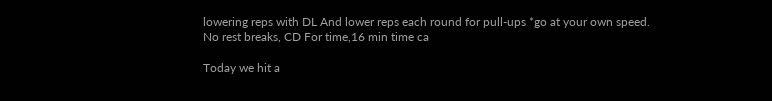lowering reps with DL And lower reps each round for pull-ups *go at your own speed. No rest breaks, CD For time,16 min time ca

Today we hit a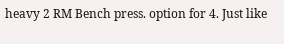heavy 2 RM Bench press. option for 4. Just like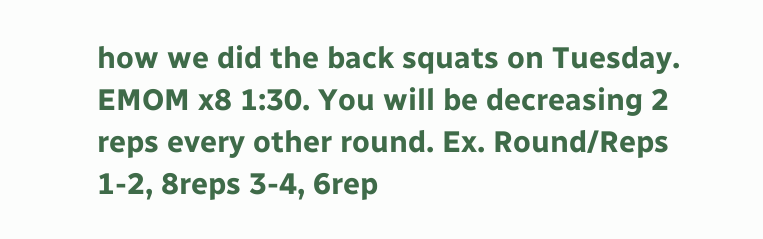how we did the back squats on Tuesday. EMOM x8 1:30. You will be decreasing 2 reps every other round. Ex. Round/Reps 1-2, 8reps 3-4, 6rep